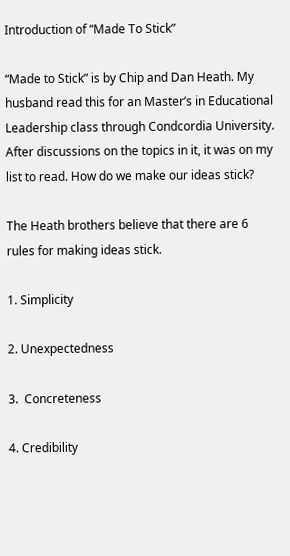Introduction of “Made To Stick”

“Made to Stick” is by Chip and Dan Heath. My husband read this for an Master’s in Educational Leadership class through Condcordia University. After discussions on the topics in it, it was on my list to read. How do we make our ideas stick?

The Heath brothers believe that there are 6 rules for making ideas stick.

1. Simplicity

2. Unexpectedness

3.  Concreteness

4. Credibility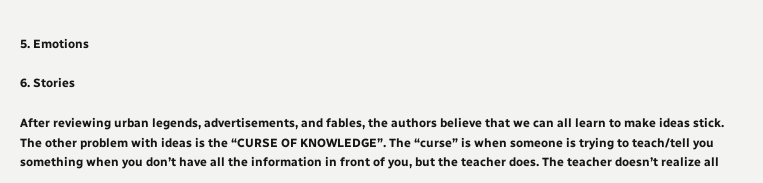5. Emotions

6. Stories

After reviewing urban legends, advertisements, and fables, the authors believe that we can all learn to make ideas stick. The other problem with ideas is the “CURSE OF KNOWLEDGE”. The “curse” is when someone is trying to teach/tell you something when you don’t have all the information in front of you, but the teacher does. The teacher doesn’t realize all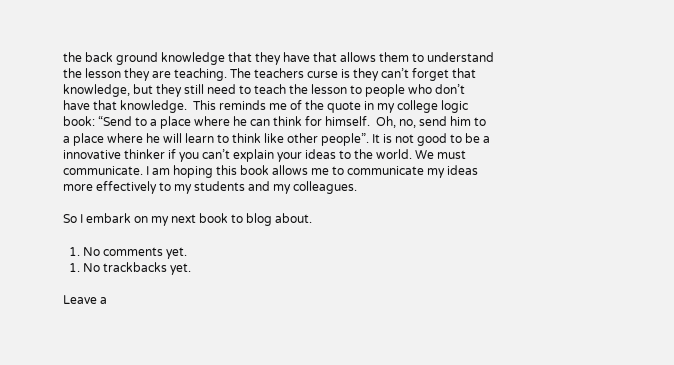the back ground knowledge that they have that allows them to understand the lesson they are teaching. The teachers curse is they can’t forget that knowledge, but they still need to teach the lesson to people who don’t have that knowledge.  This reminds me of the quote in my college logic book: “Send to a place where he can think for himself.  Oh, no, send him to a place where he will learn to think like other people”. It is not good to be a innovative thinker if you can’t explain your ideas to the world. We must communicate. I am hoping this book allows me to communicate my ideas more effectively to my students and my colleagues.

So I embark on my next book to blog about.

  1. No comments yet.
  1. No trackbacks yet.

Leave a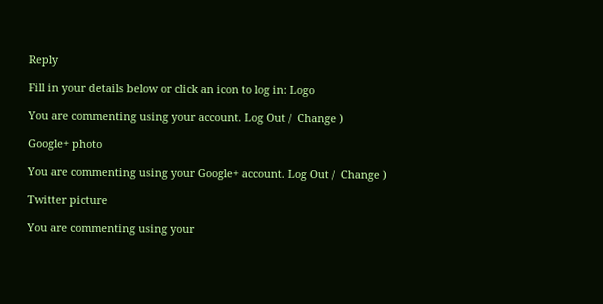Reply

Fill in your details below or click an icon to log in: Logo

You are commenting using your account. Log Out /  Change )

Google+ photo

You are commenting using your Google+ account. Log Out /  Change )

Twitter picture

You are commenting using your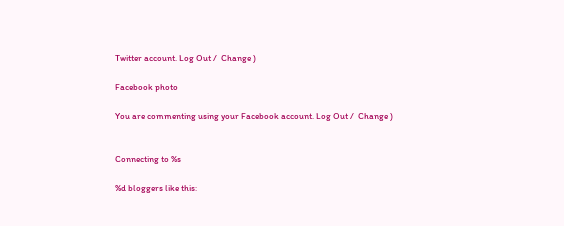Twitter account. Log Out /  Change )

Facebook photo

You are commenting using your Facebook account. Log Out /  Change )


Connecting to %s

%d bloggers like this: